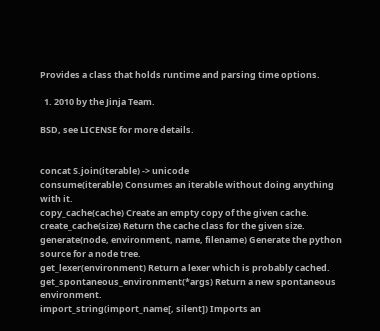Provides a class that holds runtime and parsing time options.

  1. 2010 by the Jinja Team.

BSD, see LICENSE for more details.


concat S.join(iterable) -> unicode
consume(iterable) Consumes an iterable without doing anything with it.
copy_cache(cache) Create an empty copy of the given cache.
create_cache(size) Return the cache class for the given size.
generate(node, environment, name, filename) Generate the python source for a node tree.
get_lexer(environment) Return a lexer which is probably cached.
get_spontaneous_environment(*args) Return a new spontaneous environment.
import_string(import_name[, silent]) Imports an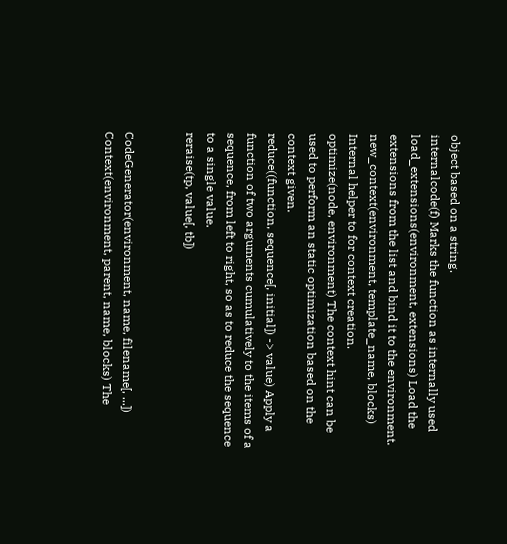object based on a string.
internalcode(f) Marks the function as internally used
load_extensions(environment, extensions) Load the extensions from the list and bind it to the environment.
new_context(environment, template_name, blocks) Internal helper to for context creation.
optimize(node, environment) The context hint can be used to perform an static optimization based on the context given.
reduce((function, sequence[, initial]) -> value) Apply a function of two arguments cumulatively to the items of a sequence, from left to right, so as to reduce the sequence to a single value.
reraise(tp, value[, tb])


CodeGenerator(environment, name, filename[, ...])
Context(environment, parent, name, blocks) The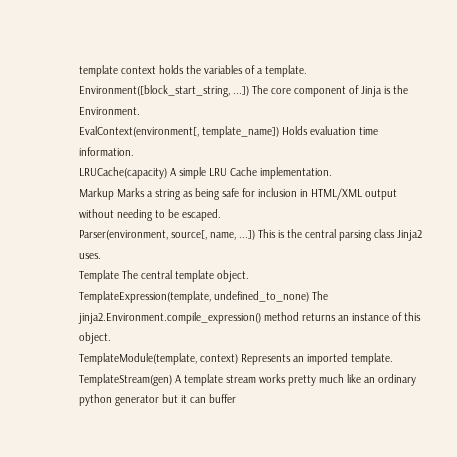template context holds the variables of a template.
Environment([block_start_string, ...]) The core component of Jinja is the Environment.
EvalContext(environment[, template_name]) Holds evaluation time information.
LRUCache(capacity) A simple LRU Cache implementation.
Markup Marks a string as being safe for inclusion in HTML/XML output without needing to be escaped.
Parser(environment, source[, name, ...]) This is the central parsing class Jinja2 uses.
Template The central template object.
TemplateExpression(template, undefined_to_none) The jinja2.Environment.compile_expression() method returns an instance of this object.
TemplateModule(template, context) Represents an imported template.
TemplateStream(gen) A template stream works pretty much like an ordinary python generator but it can buffer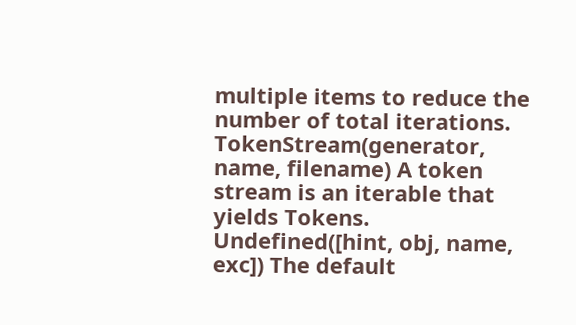multiple items to reduce the number of total iterations.
TokenStream(generator, name, filename) A token stream is an iterable that yields Tokens.
Undefined([hint, obj, name, exc]) The default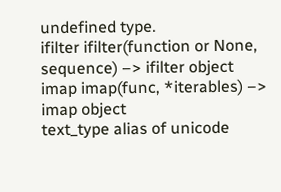undefined type.
ifilter ifilter(function or None, sequence) –> ifilter object
imap imap(func, *iterables) –> imap object
text_type alias of unicode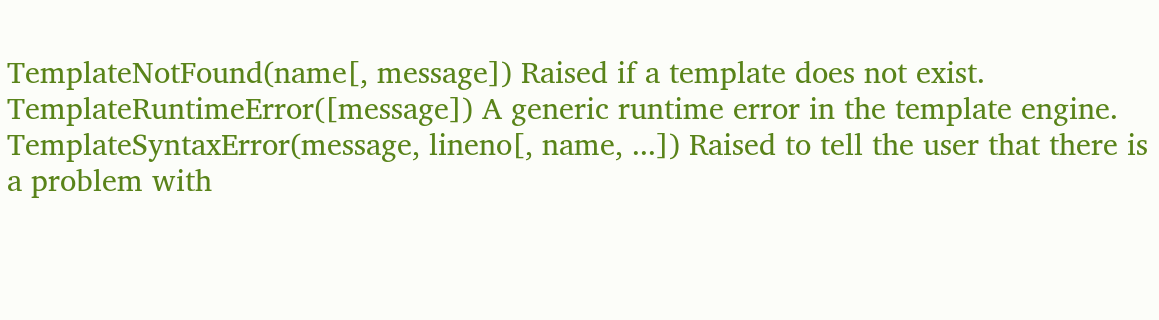TemplateNotFound(name[, message]) Raised if a template does not exist.
TemplateRuntimeError([message]) A generic runtime error in the template engine.
TemplateSyntaxError(message, lineno[, name, ...]) Raised to tell the user that there is a problem with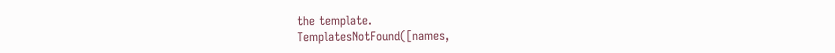the template.
TemplatesNotFound([names,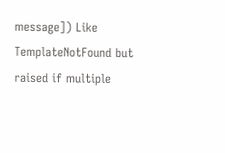message]) Like TemplateNotFound but raised if multiple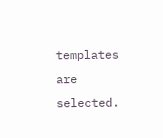templates are selected.